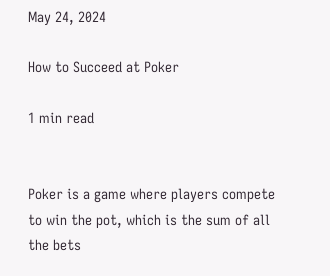May 24, 2024

How to Succeed at Poker

1 min read


Poker is a game where players compete to win the pot, which is the sum of all the bets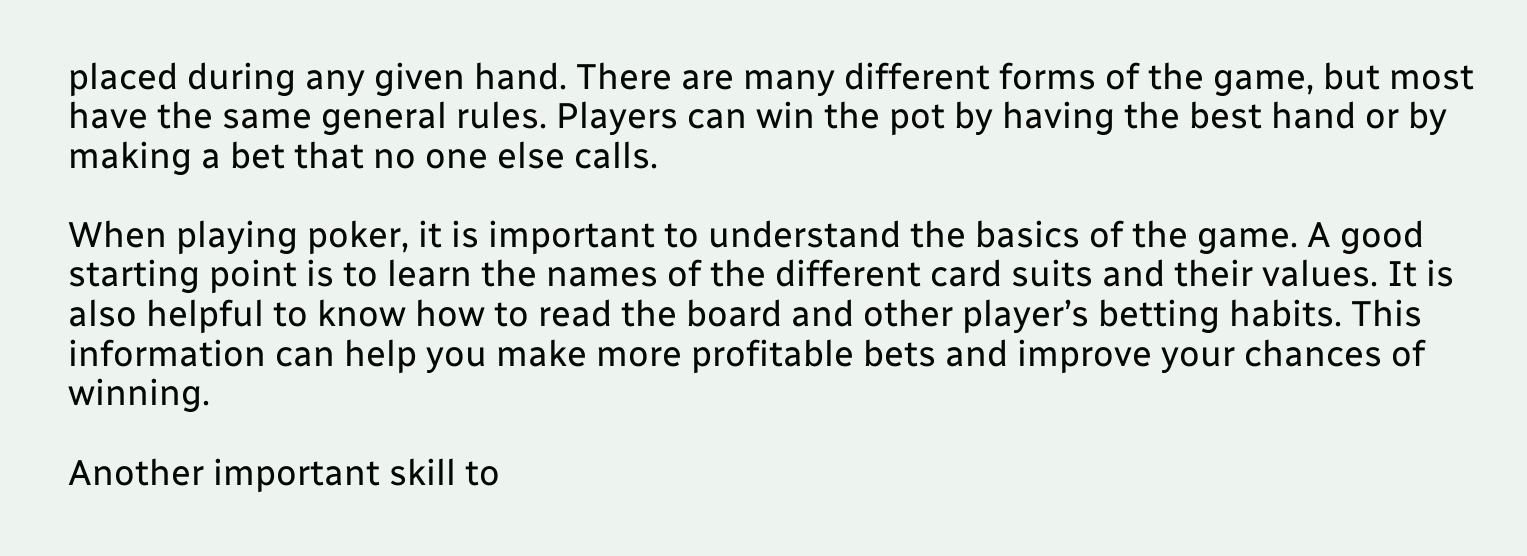placed during any given hand. There are many different forms of the game, but most have the same general rules. Players can win the pot by having the best hand or by making a bet that no one else calls.

When playing poker, it is important to understand the basics of the game. A good starting point is to learn the names of the different card suits and their values. It is also helpful to know how to read the board and other player’s betting habits. This information can help you make more profitable bets and improve your chances of winning.

Another important skill to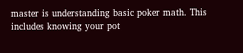master is understanding basic poker math. This includes knowing your pot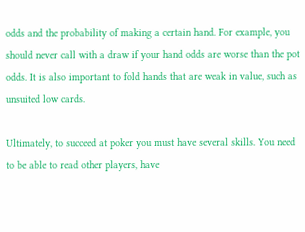odds and the probability of making a certain hand. For example, you should never call with a draw if your hand odds are worse than the pot odds. It is also important to fold hands that are weak in value, such as unsuited low cards.

Ultimately, to succeed at poker you must have several skills. You need to be able to read other players, have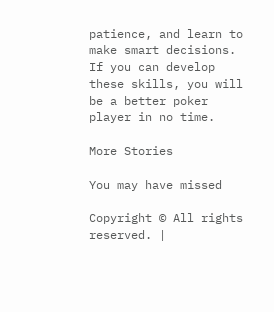patience, and learn to make smart decisions. If you can develop these skills, you will be a better poker player in no time.

More Stories

You may have missed

Copyright © All rights reserved. |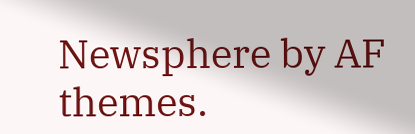Newsphere by AF themes.